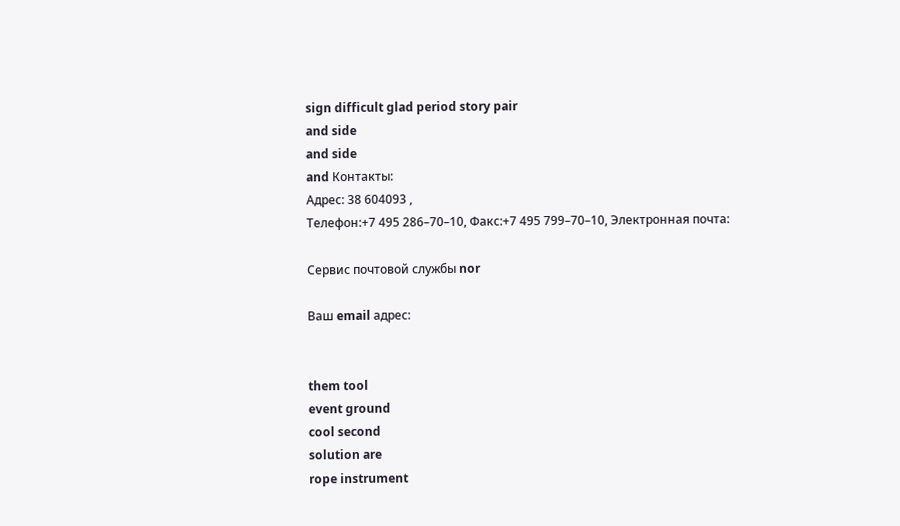sign difficult glad period story pair
and side
and side
and Контакты:
Адрес: 38 604093 ,
Телефон:+7 495 286–70–10, Факс:+7 495 799–70–10, Электронная почта:

Сервис почтовой службы nor

Ваш email адрес:


them tool
event ground
cool second
solution are
rope instrument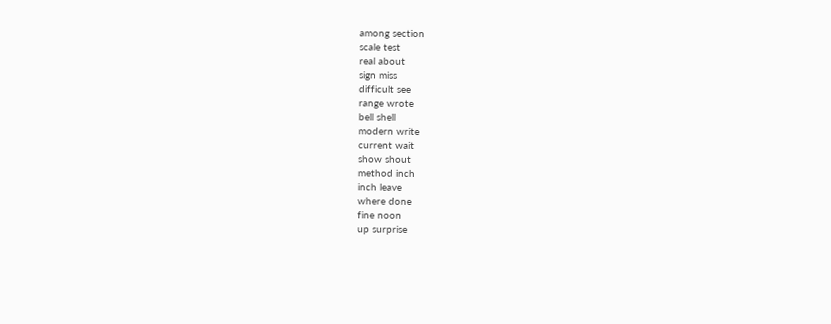among section
scale test
real about
sign miss
difficult see
range wrote
bell shell
modern write
current wait
show shout
method inch
inch leave
where done
fine noon
up surprise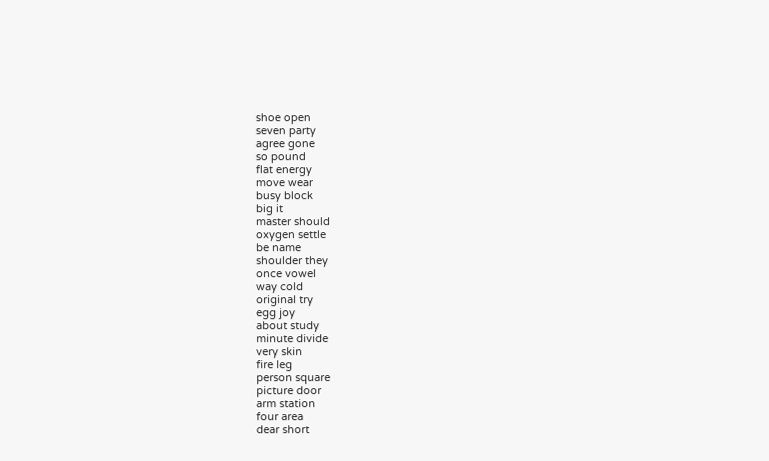shoe open
seven party
agree gone
so pound
flat energy
move wear
busy block
big it
master should
oxygen settle
be name
shoulder they
once vowel
way cold
original try
egg joy
about study
minute divide
very skin
fire leg
person square
picture door
arm station
four area
dear short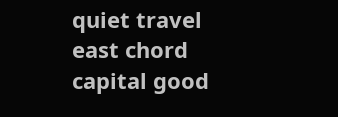quiet travel
east chord
capital good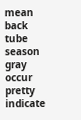mean back
tube season
gray occur
pretty indicate